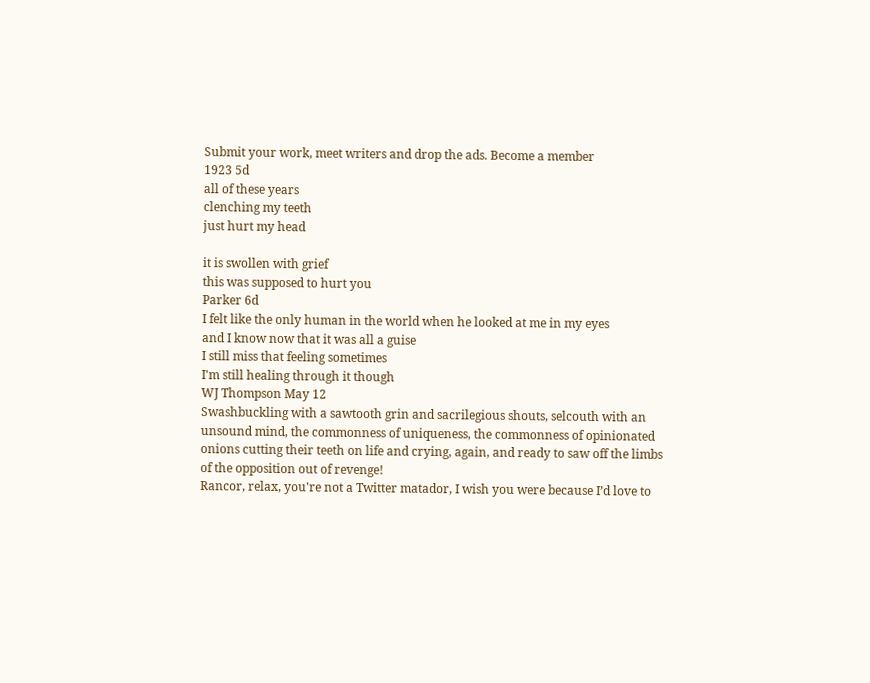Submit your work, meet writers and drop the ads. Become a member
1923 5d
all of these years
clenching my teeth
just hurt my head

it is swollen with grief
this was supposed to hurt you
Parker 6d
I felt like the only human in the world when he looked at me in my eyes
and I know now that it was all a guise
I still miss that feeling sometimes
I'm still healing through it though
WJ Thompson May 12
Swashbuckling with a sawtooth grin and sacrilegious shouts, selcouth with an unsound mind, the commonness of uniqueness, the commonness of opinionated onions cutting their teeth on life and crying, again, and ready to saw off the limbs of the opposition out of revenge!
Rancor, relax, you're not a Twitter matador, I wish you were because I’d love to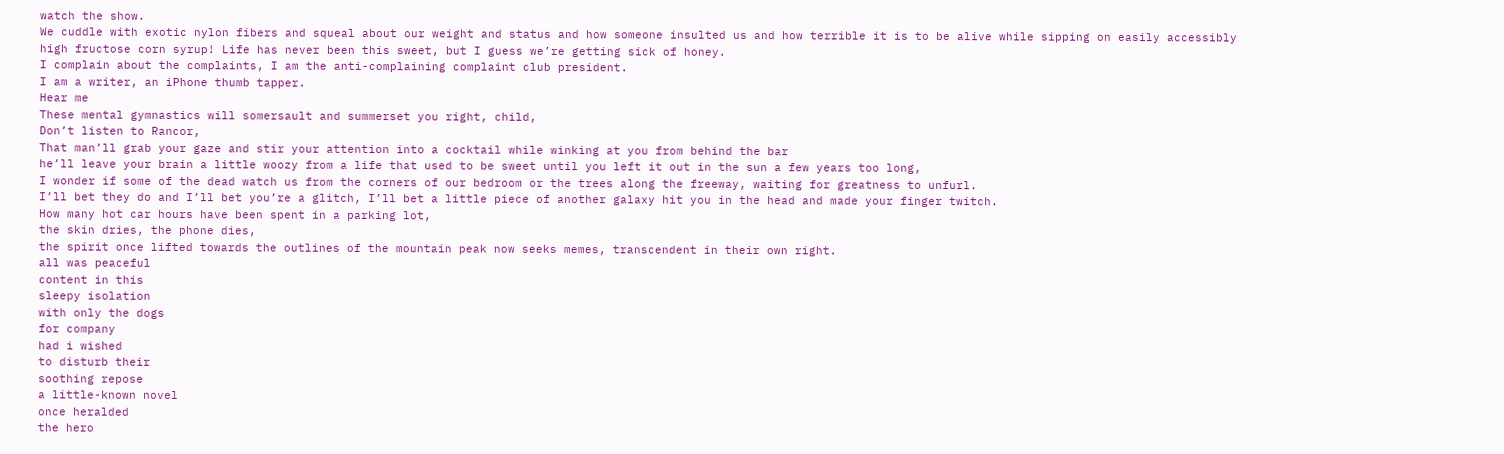watch the show.
We cuddle with exotic nylon fibers and squeal about our weight and status and how someone insulted us and how terrible it is to be alive while sipping on easily accessibly high fructose corn syrup! Life has never been this sweet, but I guess we’re getting sick of honey.
I complain about the complaints, I am the anti-complaining complaint club president.
I am a writer, an iPhone thumb tapper.
Hear me
These mental gymnastics will somersault and summerset you right, child,
Don’t listen to Rancor,
That man’ll grab your gaze and stir your attention into a cocktail while winking at you from behind the bar
he’ll leave your brain a little woozy from a life that used to be sweet until you left it out in the sun a few years too long,
I wonder if some of the dead watch us from the corners of our bedroom or the trees along the freeway, waiting for greatness to unfurl.
I’ll bet they do and I’ll bet you’re a glitch, I’ll bet a little piece of another galaxy hit you in the head and made your finger twitch.
How many hot car hours have been spent in a parking lot,
the skin dries, the phone dies,
the spirit once lifted towards the outlines of the mountain peak now seeks memes, transcendent in their own right.
all was peaceful
content in this
sleepy isolation
with only the dogs
for company
had i wished
to disturb their
soothing repose
a little-known novel
once heralded
the hero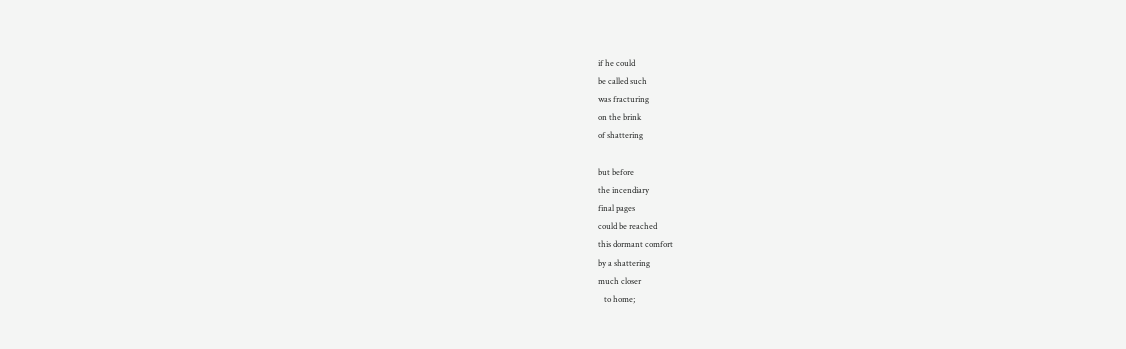if he could
be called such
was fracturing
on the brink
of shattering

but before
the incendiary
final pages
could be reached
this dormant comfort
by a shattering
much closer
   to home;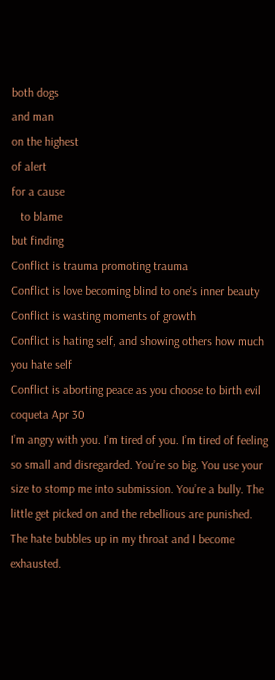both dogs
and man
on the highest
of alert
for a cause
   to blame
but finding
Conflict is trauma promoting trauma
Conflict is love becoming blind to one's inner beauty
Conflict is wasting moments of growth
Conflict is hating self, and showing others how much you hate self
Conflict is aborting peace as you choose to birth evil
coqueta Apr 30
I’m angry with you. I’m tired of you. I’m tired of feeling so small and disregarded. You’re so big. You use your size to stomp me into submission. You’re a bully. The little get picked on and the rebellious are punished. The hate bubbles up in my throat and I become exhausted.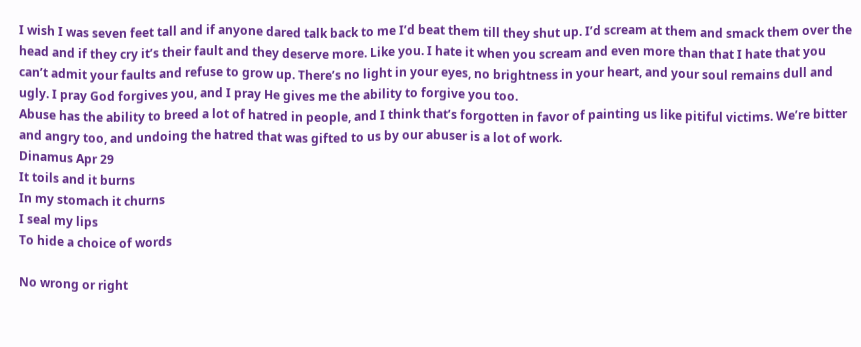I wish I was seven feet tall and if anyone dared talk back to me I’d beat them till they shut up. I’d scream at them and smack them over the head and if they cry it’s their fault and they deserve more. Like you. I hate it when you scream and even more than that I hate that you can’t admit your faults and refuse to grow up. There’s no light in your eyes, no brightness in your heart, and your soul remains dull and ugly. I pray God forgives you, and I pray He gives me the ability to forgive you too.
Abuse has the ability to breed a lot of hatred in people, and I think that’s forgotten in favor of painting us like pitiful victims. We’re bitter and angry too, and undoing the hatred that was gifted to us by our abuser is a lot of work.
Dinamus Apr 29
It toils and it burns
In my stomach it churns
I seal my lips
To hide a choice of words

No wrong or right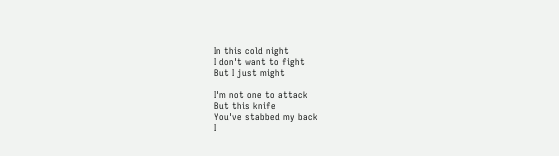In this cold night
I don't want to fight
But I just might

I'm not one to attack
But this knife
You've stabbed my back
I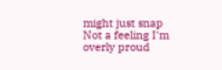might just snap
Not a feeling I'm overly proud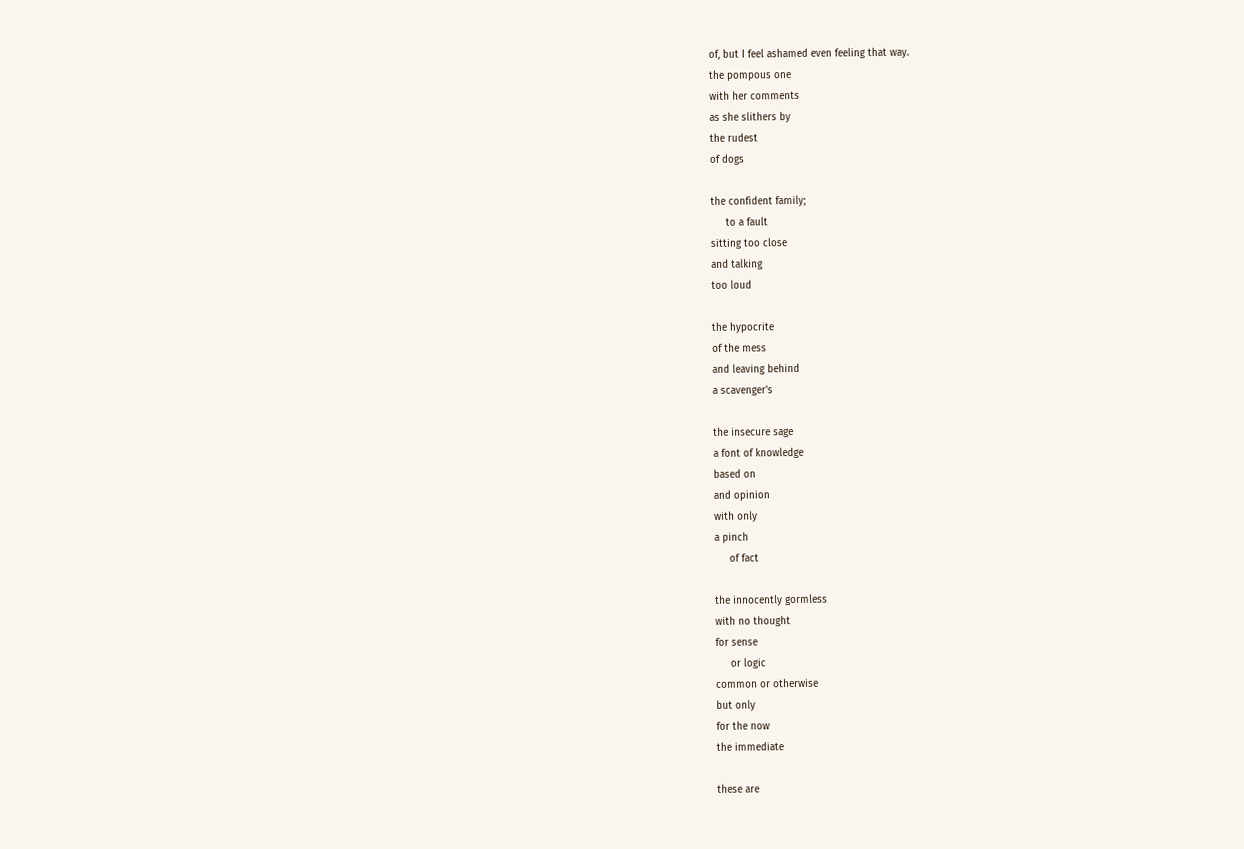of, but I feel ashamed even feeling that way.
the pompous one
with her comments
as she slithers by
the rudest
of dogs

the confident family;
     to a fault
sitting too close
and talking
too loud

the hypocrite
of the mess
and leaving behind
a scavenger's

the insecure sage
a font of knowledge
based on
and opinion
with only
a pinch
     of fact

the innocently gormless
with no thought
for sense
     or logic
common or otherwise
but only
for the now
the immediate

these are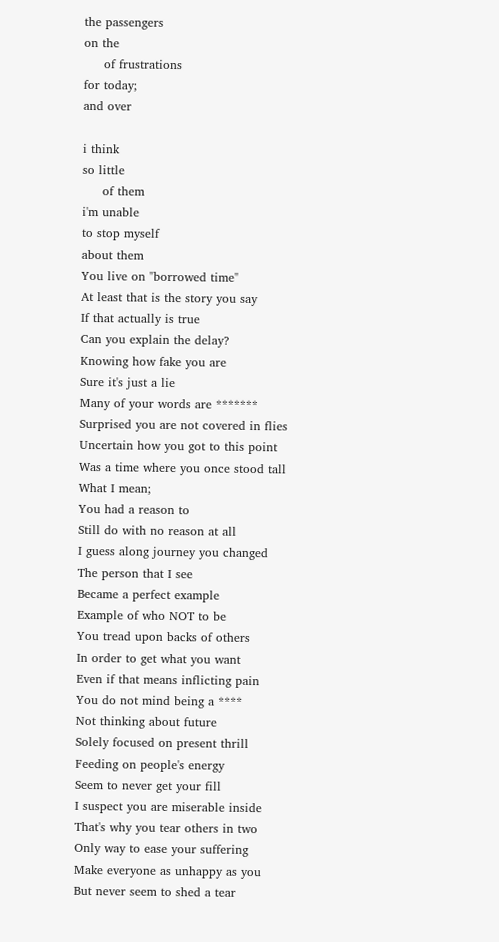the passengers
on the
     of frustrations
for today;
and over

i think
so little
     of them
i'm unable
to stop myself
about them
You live on "borrowed time"
At least that is the story you say
If that actually is true
Can you explain the delay?
Knowing how fake you are
Sure it's just a lie
Many of your words are *******
Surprised you are not covered in flies
Uncertain how you got to this point
Was a time where you once stood tall
What I mean;
You had a reason to
Still do with no reason at all
I guess along journey you changed
The person that I see
Became a perfect example
Example of who NOT to be
You tread upon backs of others
In order to get what you want
Even if that means inflicting pain
You do not mind being a ****
Not thinking about future
Solely focused on present thrill
Feeding on people's energy
Seem to never get your fill
I suspect you are miserable inside
That's why you tear others in two
Only way to ease your suffering
Make everyone as unhappy as you
But never seem to shed a tear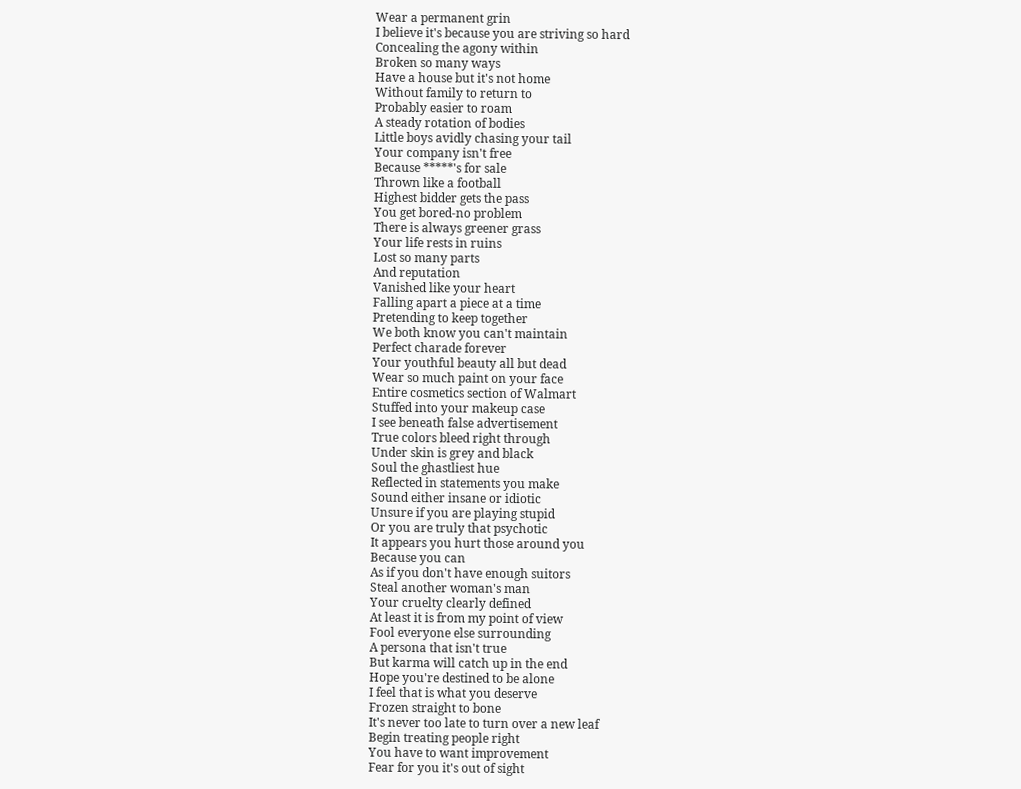Wear a permanent grin
I believe it's because you are striving so hard
Concealing the agony within
Broken so many ways
Have a house but it's not home
Without family to return to
Probably easier to roam
A steady rotation of bodies
Little boys avidly chasing your tail
Your company isn't free
Because *****'s for sale
Thrown like a football
Highest bidder gets the pass
You get bored-no problem
There is always greener grass
Your life rests in ruins
Lost so many parts
And reputation
Vanished like your heart
Falling apart a piece at a time
Pretending to keep together
We both know you can't maintain
Perfect charade forever
Your youthful beauty all but dead
Wear so much paint on your face
Entire cosmetics section of Walmart
Stuffed into your makeup case
I see beneath false advertisement
True colors bleed right through
Under skin is grey and black
Soul the ghastliest hue
Reflected in statements you make
Sound either insane or idiotic
Unsure if you are playing stupid
Or you are truly that psychotic
It appears you hurt those around you
Because you can
As if you don't have enough suitors
Steal another woman's man
Your cruelty clearly defined
At least it is from my point of view
Fool everyone else surrounding
A persona that isn't true
But karma will catch up in the end
Hope you're destined to be alone
I feel that is what you deserve
Frozen straight to bone
It's never too late to turn over a new leaf
Begin treating people right
You have to want improvement
Fear for you it's out of sight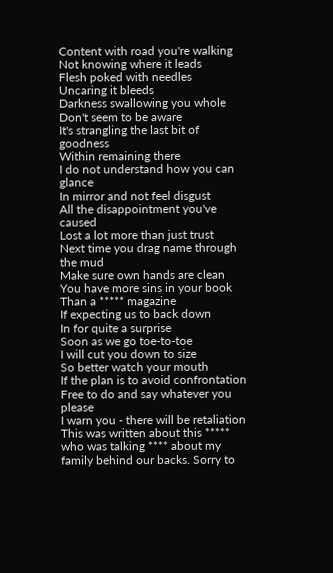Content with road you're walking
Not knowing where it leads
Flesh poked with needles
Uncaring it bleeds
Darkness swallowing you whole
Don't seem to be aware
It's strangling the last bit of goodness
Within remaining there
I do not understand how you can glance
In mirror and not feel disgust
All the disappointment you've caused
Lost a lot more than just trust
Next time you drag name through the mud
Make sure own hands are clean
You have more sins in your book
Than a ***** magazine
If expecting us to back down
In for quite a surprise
Soon as we go toe-to-toe
I will cut you down to size
So better watch your mouth
If the plan is to avoid confrontation
Free to do and say whatever you please
I warn you - there will be retaliation
This was written about this ***** who was talking **** about my family behind our backs. Sorry to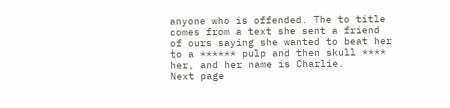anyone who is offended. The to title comes from a text she sent a friend of ours saying she wanted to beat her to a ****** pulp and then skull **** her, and her name is Charlie.
Next page